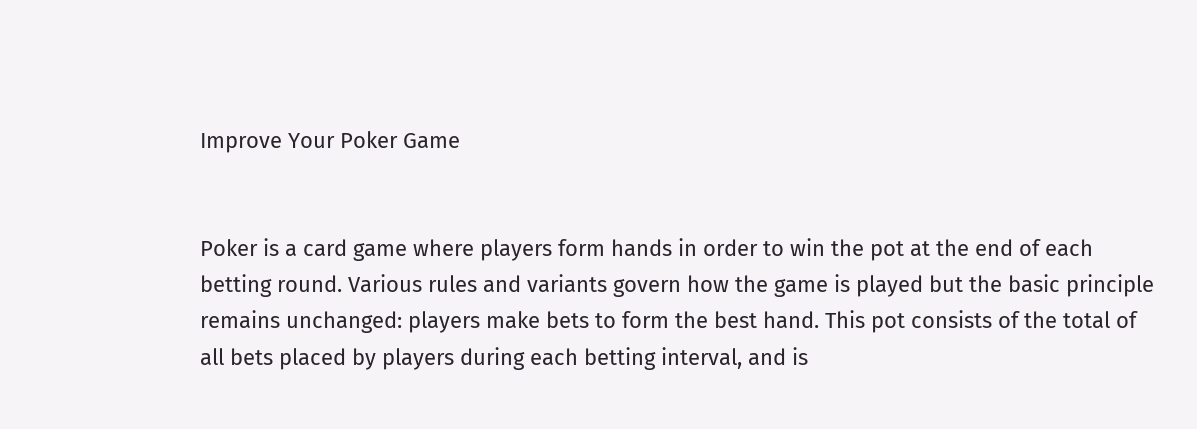Improve Your Poker Game


Poker is a card game where players form hands in order to win the pot at the end of each betting round. Various rules and variants govern how the game is played but the basic principle remains unchanged: players make bets to form the best hand. This pot consists of the total of all bets placed by players during each betting interval, and is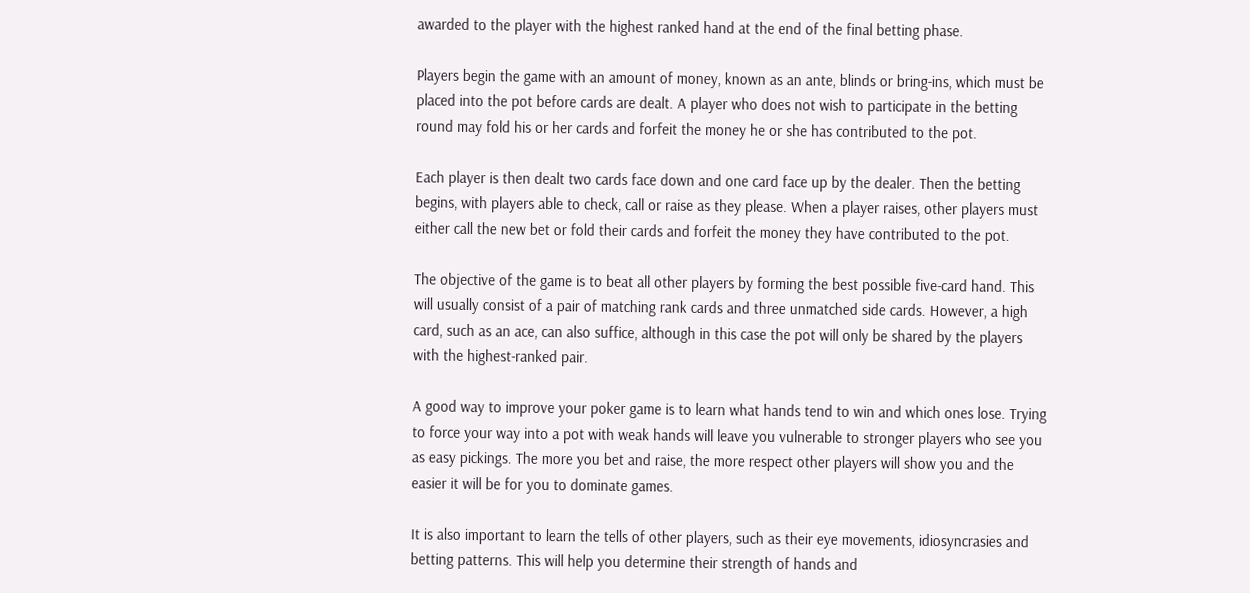awarded to the player with the highest ranked hand at the end of the final betting phase.

Players begin the game with an amount of money, known as an ante, blinds or bring-ins, which must be placed into the pot before cards are dealt. A player who does not wish to participate in the betting round may fold his or her cards and forfeit the money he or she has contributed to the pot.

Each player is then dealt two cards face down and one card face up by the dealer. Then the betting begins, with players able to check, call or raise as they please. When a player raises, other players must either call the new bet or fold their cards and forfeit the money they have contributed to the pot.

The objective of the game is to beat all other players by forming the best possible five-card hand. This will usually consist of a pair of matching rank cards and three unmatched side cards. However, a high card, such as an ace, can also suffice, although in this case the pot will only be shared by the players with the highest-ranked pair.

A good way to improve your poker game is to learn what hands tend to win and which ones lose. Trying to force your way into a pot with weak hands will leave you vulnerable to stronger players who see you as easy pickings. The more you bet and raise, the more respect other players will show you and the easier it will be for you to dominate games.

It is also important to learn the tells of other players, such as their eye movements, idiosyncrasies and betting patterns. This will help you determine their strength of hands and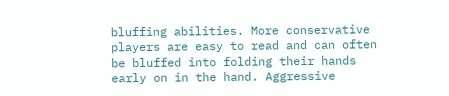bluffing abilities. More conservative players are easy to read and can often be bluffed into folding their hands early on in the hand. Aggressive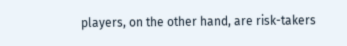players, on the other hand, are risk-takers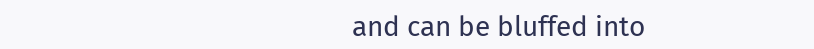and can be bluffed into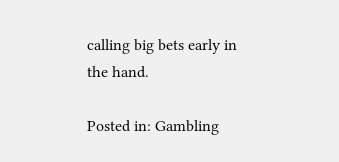calling big bets early in the hand.

Posted in: Gambling